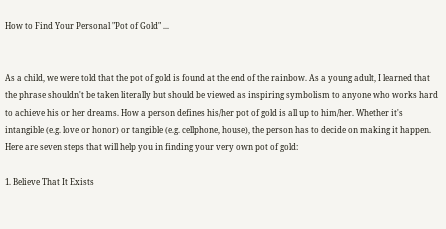How to Find Your Personal "Pot of Gold" ...


As a child, we were told that the pot of gold is found at the end of the rainbow. As a young adult, I learned that the phrase shouldn't be taken literally but should be viewed as inspiring symbolism to anyone who works hard to achieve his or her dreams. How a person defines his/her pot of gold is all up to him/her. Whether it's intangible (e.g. love or honor) or tangible (e.g. cellphone, house), the person has to decide on making it happen. Here are seven steps that will help you in finding your very own pot of gold:

1. Believe That It Exists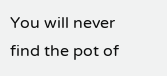You will never find the pot of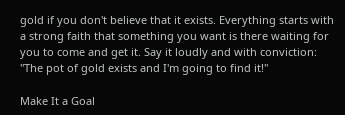gold if you don't believe that it exists. Everything starts with a strong faith that something you want is there waiting for you to come and get it. Say it loudly and with conviction: "The pot of gold exists and I'm going to find it!"

Make It a Goal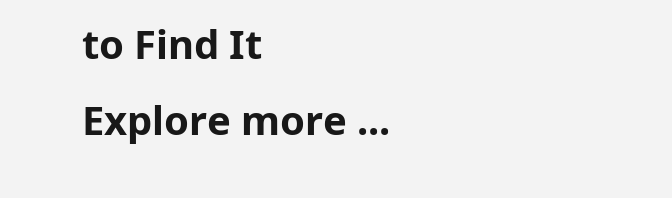to Find It
Explore more ...